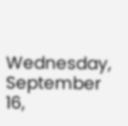Wednesday, September 16,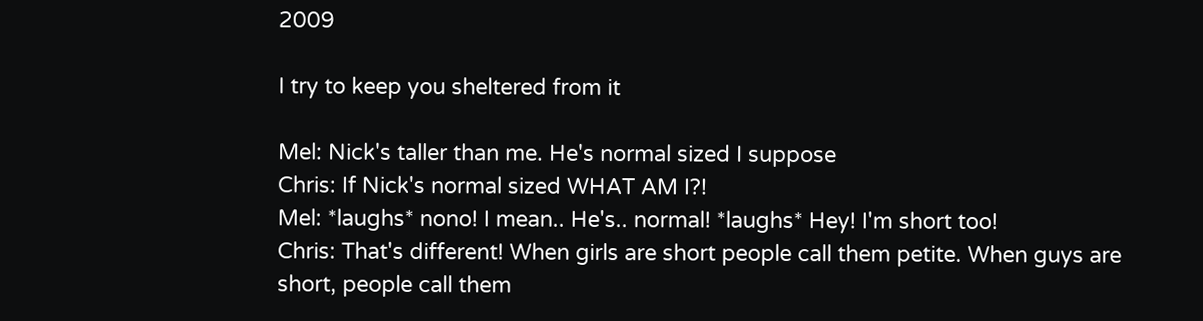2009

I try to keep you sheltered from it

Mel: Nick's taller than me. He's normal sized I suppose
Chris: If Nick's normal sized WHAT AM I?!
Mel: *laughs* nono! I mean.. He's.. normal! *laughs* Hey! I'm short too!
Chris: That's different! When girls are short people call them petite. When guys are short, people call them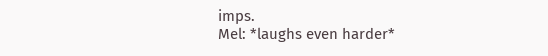imps.
Mel: *laughs even harder*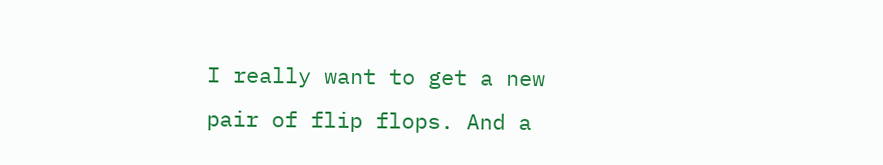I really want to get a new pair of flip flops. And a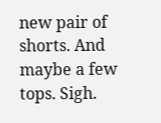new pair of shorts. And maybe a few tops. Sigh.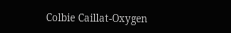Colbie Caillat-Oxygen